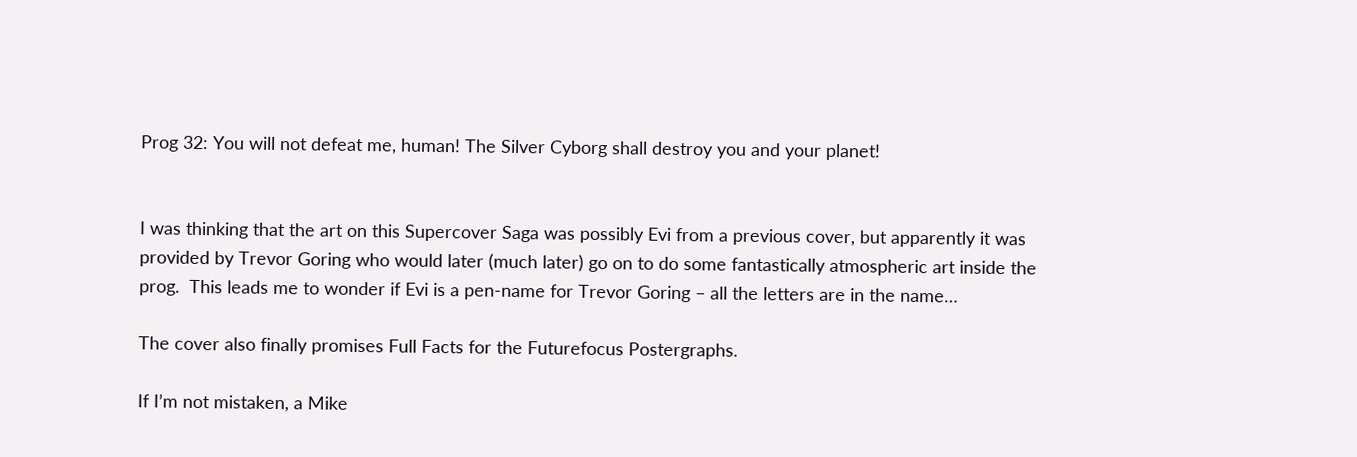Prog 32: You will not defeat me, human! The Silver Cyborg shall destroy you and your planet!


I was thinking that the art on this Supercover Saga was possibly Evi from a previous cover, but apparently it was provided by Trevor Goring who would later (much later) go on to do some fantastically atmospheric art inside the prog.  This leads me to wonder if Evi is a pen-name for Trevor Goring – all the letters are in the name…

The cover also finally promises Full Facts for the Futurefocus Postergraphs.

If I’m not mistaken, a Mike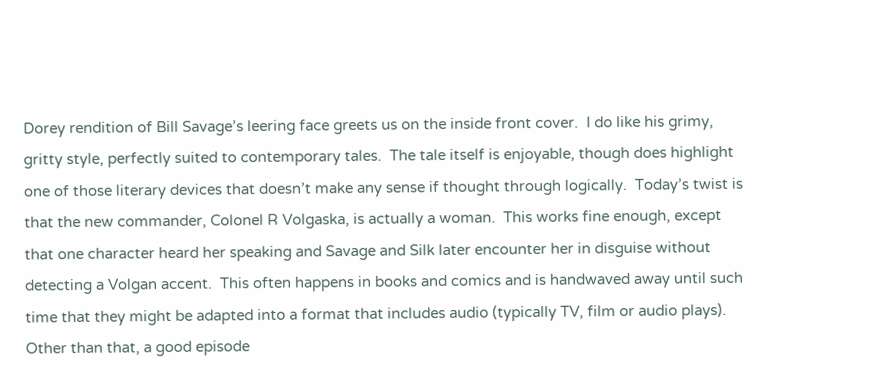Dorey rendition of Bill Savage’s leering face greets us on the inside front cover.  I do like his grimy, gritty style, perfectly suited to contemporary tales.  The tale itself is enjoyable, though does highlight one of those literary devices that doesn’t make any sense if thought through logically.  Today’s twist is that the new commander, Colonel R Volgaska, is actually a woman.  This works fine enough, except that one character heard her speaking and Savage and Silk later encounter her in disguise without detecting a Volgan accent.  This often happens in books and comics and is handwaved away until such time that they might be adapted into a format that includes audio (typically TV, film or audio plays).  Other than that, a good episode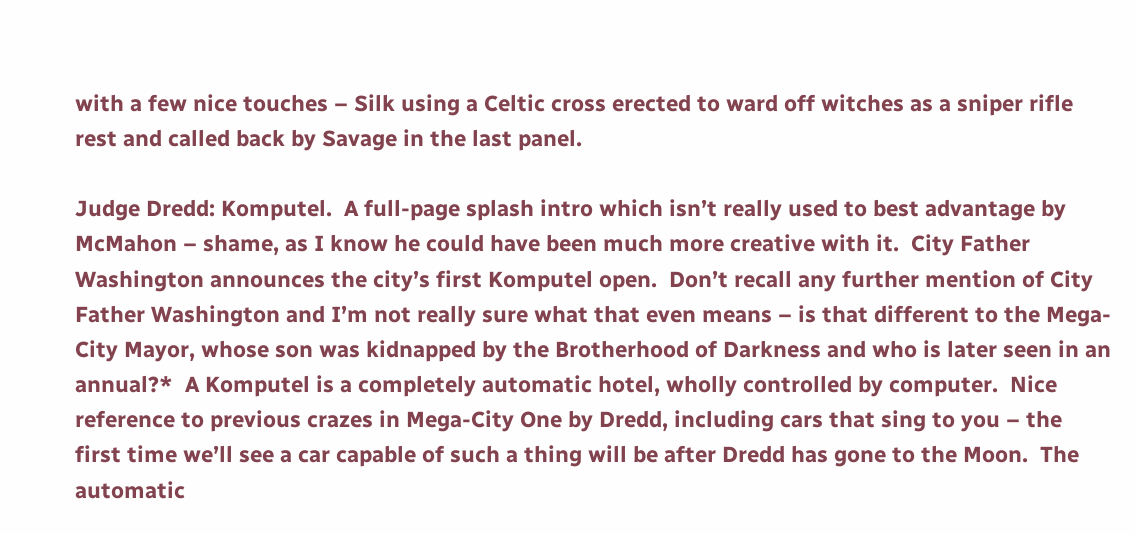with a few nice touches – Silk using a Celtic cross erected to ward off witches as a sniper rifle rest and called back by Savage in the last panel.

Judge Dredd: Komputel.  A full-page splash intro which isn’t really used to best advantage by McMahon – shame, as I know he could have been much more creative with it.  City Father Washington announces the city’s first Komputel open.  Don’t recall any further mention of City Father Washington and I’m not really sure what that even means – is that different to the Mega-City Mayor, whose son was kidnapped by the Brotherhood of Darkness and who is later seen in an annual?*  A Komputel is a completely automatic hotel, wholly controlled by computer.  Nice reference to previous crazes in Mega-City One by Dredd, including cars that sing to you – the first time we’ll see a car capable of such a thing will be after Dredd has gone to the Moon.  The automatic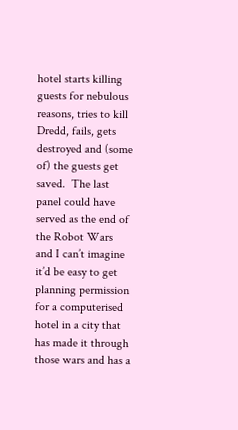hotel starts killing guests for nebulous reasons, tries to kill Dredd, fails, gets destroyed and (some of) the guests get saved.  The last panel could have served as the end of the Robot Wars and I can’t imagine it’d be easy to get planning permission for a computerised hotel in a city that has made it through those wars and has a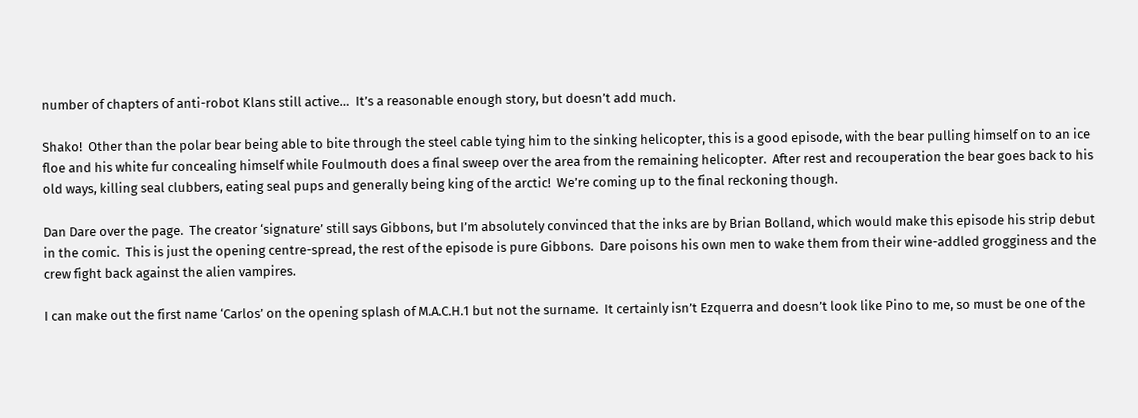number of chapters of anti-robot Klans still active…  It’s a reasonable enough story, but doesn’t add much.

Shako!  Other than the polar bear being able to bite through the steel cable tying him to the sinking helicopter, this is a good episode, with the bear pulling himself on to an ice floe and his white fur concealing himself while Foulmouth does a final sweep over the area from the remaining helicopter.  After rest and recouperation the bear goes back to his old ways, killing seal clubbers, eating seal pups and generally being king of the arctic!  We’re coming up to the final reckoning though.

Dan Dare over the page.  The creator ‘signature’ still says Gibbons, but I’m absolutely convinced that the inks are by Brian Bolland, which would make this episode his strip debut in the comic.  This is just the opening centre-spread, the rest of the episode is pure Gibbons.  Dare poisons his own men to wake them from their wine-addled grogginess and the crew fight back against the alien vampires.

I can make out the first name ‘Carlos’ on the opening splash of M.A.C.H.1 but not the surname.  It certainly isn’t Ezquerra and doesn’t look like Pino to me, so must be one of the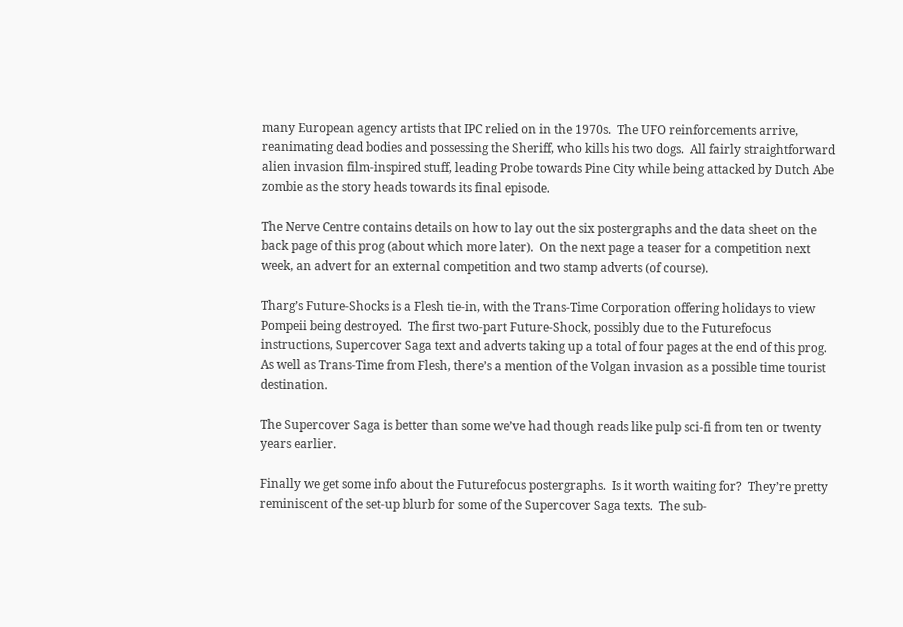many European agency artists that IPC relied on in the 1970s.  The UFO reinforcements arrive, reanimating dead bodies and possessing the Sheriff, who kills his two dogs.  All fairly straightforward alien invasion film-inspired stuff, leading Probe towards Pine City while being attacked by Dutch Abe zombie as the story heads towards its final episode.

The Nerve Centre contains details on how to lay out the six postergraphs and the data sheet on the back page of this prog (about which more later).  On the next page a teaser for a competition next week, an advert for an external competition and two stamp adverts (of course).

Tharg’s Future-Shocks is a Flesh tie-in, with the Trans-Time Corporation offering holidays to view Pompeii being destroyed.  The first two-part Future-Shock, possibly due to the Futurefocus instructions, Supercover Saga text and adverts taking up a total of four pages at the end of this prog.  As well as Trans-Time from Flesh, there’s a mention of the Volgan invasion as a possible time tourist destination.

The Supercover Saga is better than some we’ve had though reads like pulp sci-fi from ten or twenty years earlier.

Finally we get some info about the Futurefocus postergraphs.  Is it worth waiting for?  They’re pretty reminiscent of the set-up blurb for some of the Supercover Saga texts.  The sub-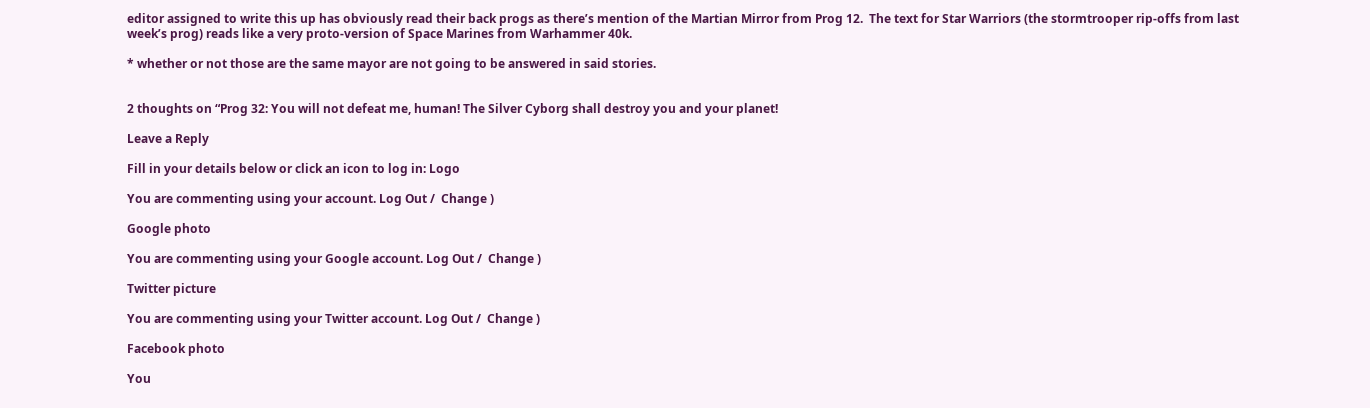editor assigned to write this up has obviously read their back progs as there’s mention of the Martian Mirror from Prog 12.  The text for Star Warriors (the stormtrooper rip-offs from last week’s prog) reads like a very proto-version of Space Marines from Warhammer 40k.

* whether or not those are the same mayor are not going to be answered in said stories.


2 thoughts on “Prog 32: You will not defeat me, human! The Silver Cyborg shall destroy you and your planet!

Leave a Reply

Fill in your details below or click an icon to log in: Logo

You are commenting using your account. Log Out /  Change )

Google photo

You are commenting using your Google account. Log Out /  Change )

Twitter picture

You are commenting using your Twitter account. Log Out /  Change )

Facebook photo

You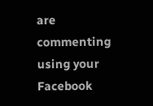are commenting using your Facebook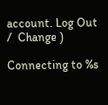account. Log Out /  Change )

Connecting to %s